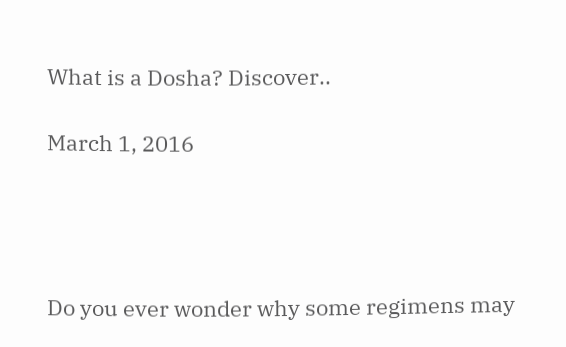What is a Dosha? Discover..

March 1, 2016




Do you ever wonder why some regimens may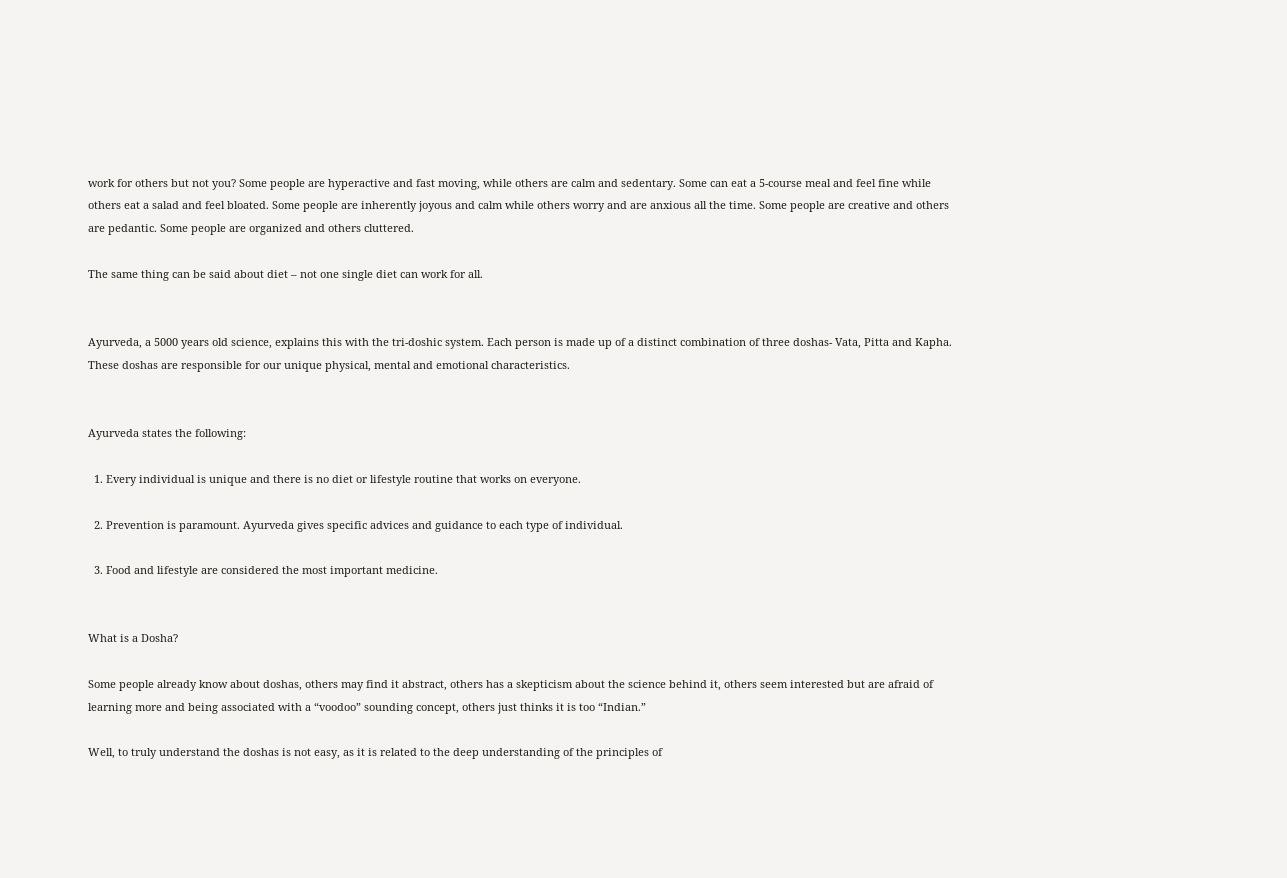work for others but not you? Some people are hyperactive and fast moving, while others are calm and sedentary. Some can eat a 5-course meal and feel fine while others eat a salad and feel bloated. Some people are inherently joyous and calm while others worry and are anxious all the time. Some people are creative and others are pedantic. Some people are organized and others cluttered.

The same thing can be said about diet – not one single diet can work for all.


Ayurveda, a 5000 years old science, explains this with the tri-doshic system. Each person is made up of a distinct combination of three doshas- Vata, Pitta and Kapha. These doshas are responsible for our unique physical, mental and emotional characteristics.


Ayurveda states the following:

  1. Every individual is unique and there is no diet or lifestyle routine that works on everyone.

  2. Prevention is paramount. Ayurveda gives specific advices and guidance to each type of individual.

  3. Food and lifestyle are considered the most important medicine.


What is a Dosha?

Some people already know about doshas, others may find it abstract, others has a skepticism about the science behind it, others seem interested but are afraid of learning more and being associated with a “voodoo” sounding concept, others just thinks it is too “Indian.”

Well, to truly understand the doshas is not easy, as it is related to the deep understanding of the principles of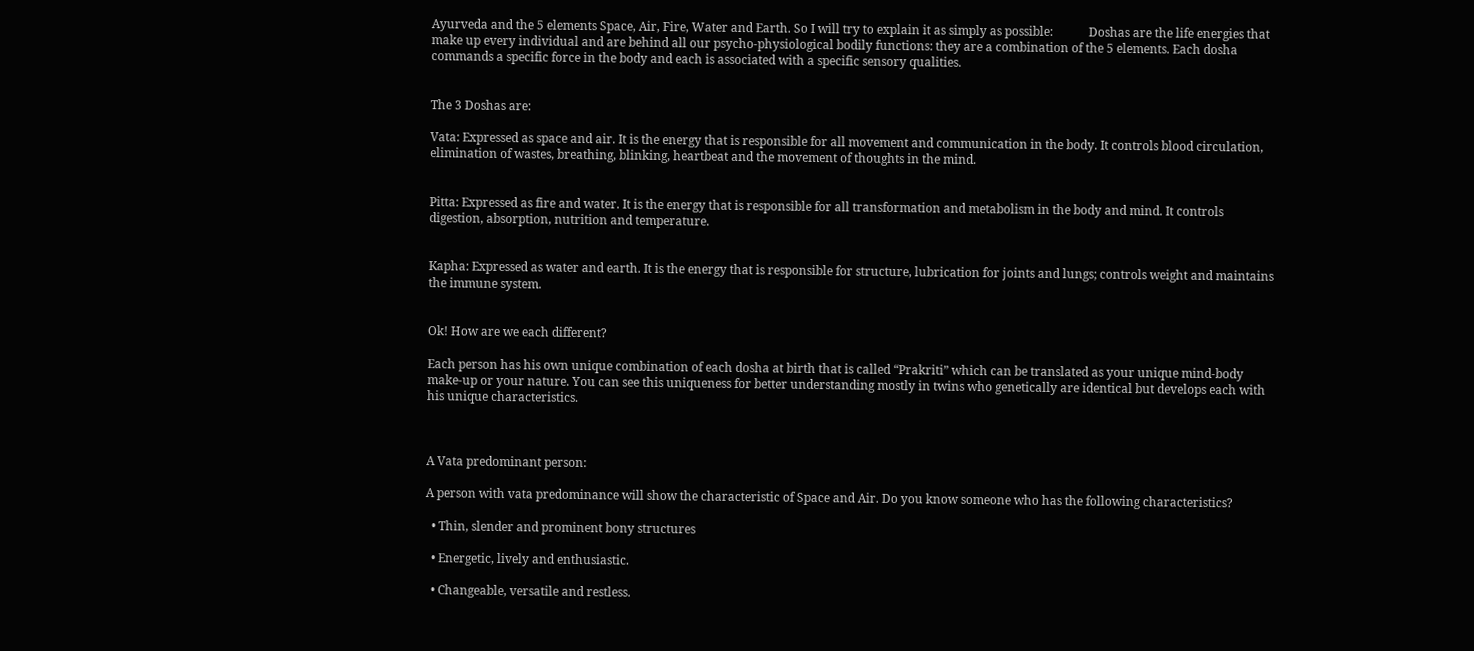Ayurveda and the 5 elements Space, Air, Fire, Water and Earth. So I will try to explain it as simply as possible:            Doshas are the life energies that make up every individual and are behind all our psycho-physiological bodily functions: they are a combination of the 5 elements. Each dosha commands a specific force in the body and each is associated with a specific sensory qualities.


The 3 Doshas are:

Vata: Expressed as space and air. It is the energy that is responsible for all movement and communication in the body. It controls blood circulation, elimination of wastes, breathing, blinking, heartbeat and the movement of thoughts in the mind.


Pitta: Expressed as fire and water. It is the energy that is responsible for all transformation and metabolism in the body and mind. It controls digestion, absorption, nutrition and temperature.


Kapha: Expressed as water and earth. It is the energy that is responsible for structure, lubrication for joints and lungs; controls weight and maintains the immune system.


Ok! How are we each different?

Each person has his own unique combination of each dosha at birth that is called “Prakriti” which can be translated as your unique mind-body make-up or your nature. You can see this uniqueness for better understanding mostly in twins who genetically are identical but develops each with his unique characteristics.



A Vata predominant person:

A person with vata predominance will show the characteristic of Space and Air. Do you know someone who has the following characteristics?

  • Thin, slender and prominent bony structures

  • Energetic, lively and enthusiastic.

  • Changeable, versatile and restless.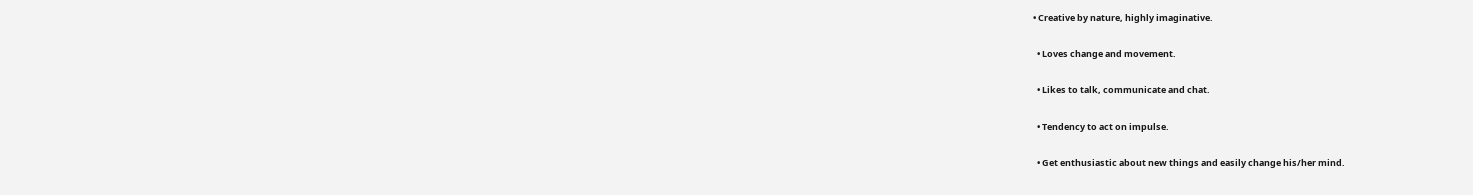• Creative by nature, highly imaginative.

  • Loves change and movement.

  • Likes to talk, communicate and chat.

  • Tendency to act on impulse.

  • Get enthusiastic about new things and easily change his/her mind.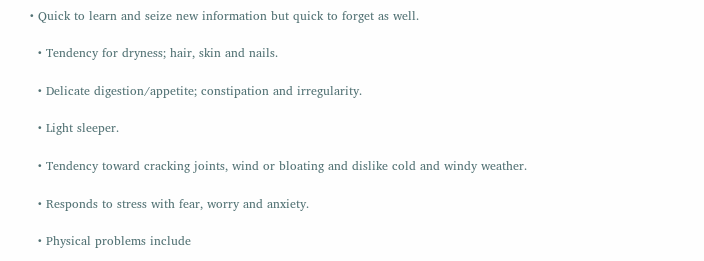• Quick to learn and seize new information but quick to forget as well.

  • Tendency for dryness; hair, skin and nails.

  • Delicate digestion/appetite; constipation and irregularity.

  • Light sleeper.

  • Tendency toward cracking joints, wind or bloating and dislike cold and windy weather.

  • Responds to stress with fear, worry and anxiety.

  • Physical problems include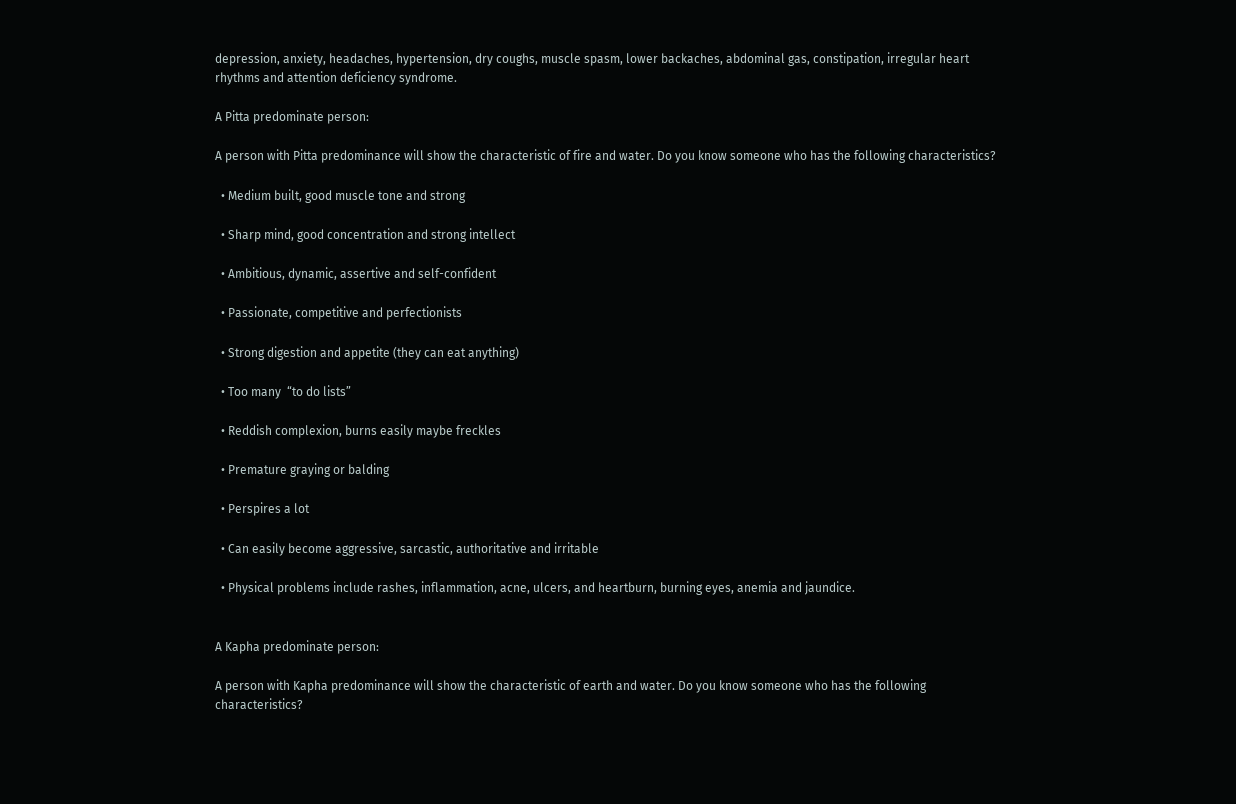depression, anxiety, headaches, hypertension, dry coughs, muscle spasm, lower backaches, abdominal gas, constipation, irregular heart rhythms and attention deficiency syndrome.

A Pitta predominate person:

A person with Pitta predominance will show the characteristic of fire and water. Do you know someone who has the following characteristics?

  • Medium built, good muscle tone and strong

  • Sharp mind, good concentration and strong intellect

  • Ambitious, dynamic, assertive and self-confident

  • Passionate, competitive and perfectionists

  • Strong digestion and appetite (they can eat anything)

  • Too many  “to do lists”

  • Reddish complexion, burns easily maybe freckles

  • Premature graying or balding

  • Perspires a lot

  • Can easily become aggressive, sarcastic, authoritative and irritable

  • Physical problems include rashes, inflammation, acne, ulcers, and heartburn, burning eyes, anemia and jaundice.


A Kapha predominate person:

A person with Kapha predominance will show the characteristic of earth and water. Do you know someone who has the following characteristics?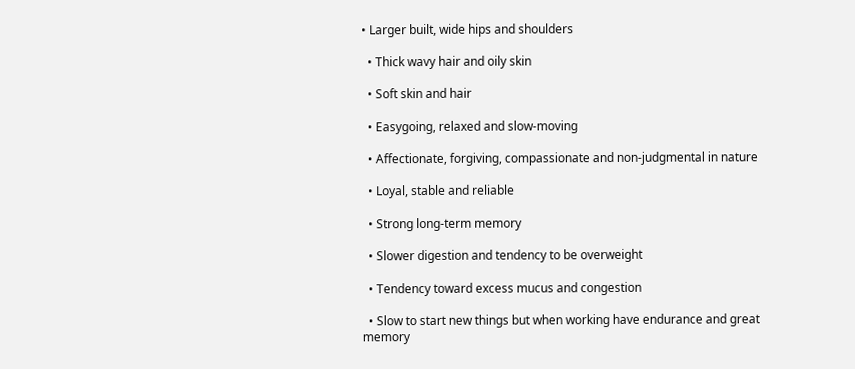• Larger built, wide hips and shoulders

  • Thick wavy hair and oily skin

  • Soft skin and hair

  • Easygoing, relaxed and slow-moving

  • Affectionate, forgiving, compassionate and non-judgmental in nature

  • Loyal, stable and reliable

  • Strong long-term memory

  • Slower digestion and tendency to be overweight

  • Tendency toward excess mucus and congestion

  • Slow to start new things but when working have endurance and great memory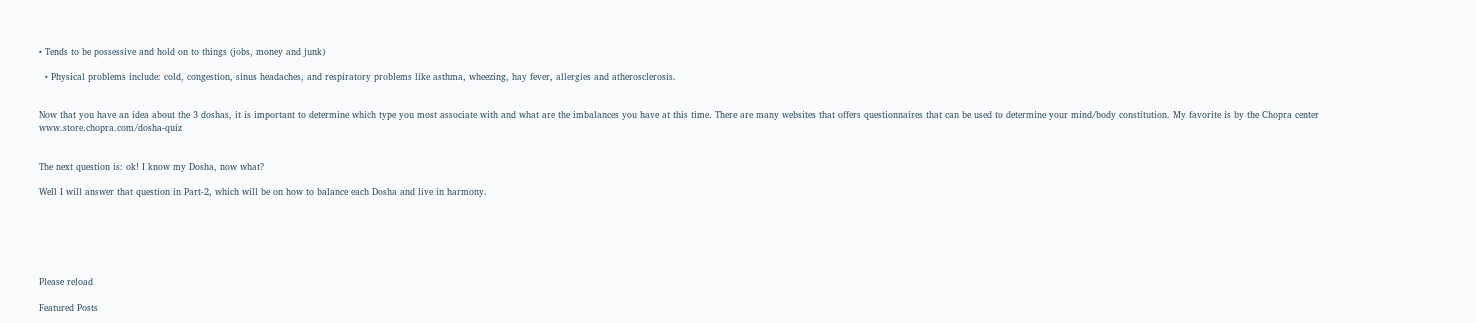• Tends to be possessive and hold on to things (jobs, money and junk)

  • Physical problems include: cold, congestion, sinus headaches, and respiratory problems like asthma, wheezing, hay fever, allergies and atherosclerosis.


Now that you have an idea about the 3 doshas, it is important to determine which type you most associate with and what are the imbalances you have at this time. There are many websites that offers questionnaires that can be used to determine your mind/body constitution. My favorite is by the Chopra center www.store.chopra.com/dosha-quiz


The next question is: ok! I know my Dosha, now what?

Well I will answer that question in Part-2, which will be on how to balance each Dosha and live in harmony.






Please reload

Featured Posts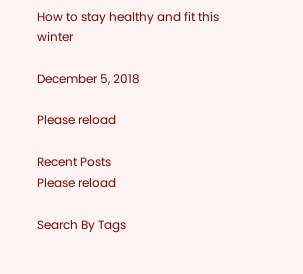How to stay healthy and fit this winter

December 5, 2018

Please reload

Recent Posts
Please reload

Search By Tags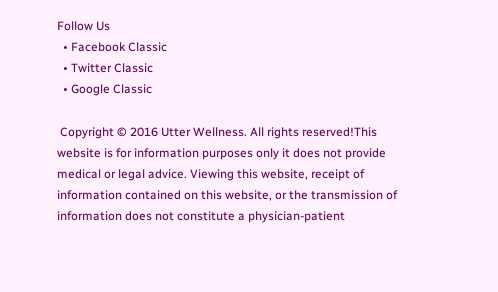Follow Us
  • Facebook Classic
  • Twitter Classic
  • Google Classic

 Copyright © 2016 Utter Wellness. All rights reserved!This website is for information purposes only it does not provide medical or legal advice. Viewing this website, receipt of information contained on this website, or the transmission of information does not constitute a physician-patient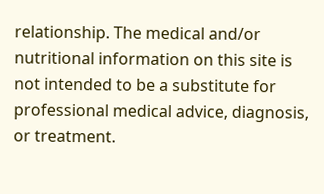relationship. The medical and/or nutritional information on this site is not intended to be a substitute for professional medical advice, diagnosis, or treatment.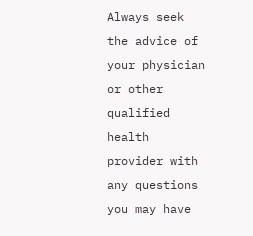Always seek the advice of your physician or other qualified health provider with any questions you may have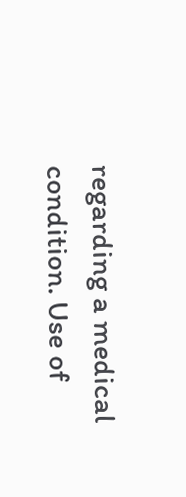regarding a medical condition. Use of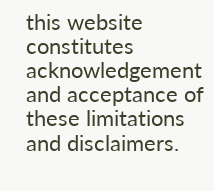this website constitutes acknowledgement and acceptance of these limitations and disclaimers.